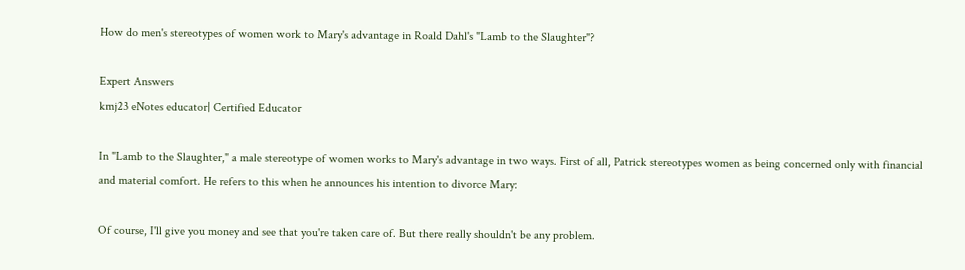How do men's stereotypes of women work to Mary's advantage in Roald Dahl's "Lamb to the Slaughter"?

Expert Answers
kmj23 eNotes educator| Certified Educator

In "Lamb to the Slaughter," a male stereotype of women works to Mary's advantage in two ways. First of all, Patrick stereotypes women as being concerned only with financial and material comfort. He refers to this when he announces his intention to divorce Mary:

Of course, I'll give you money and see that you're taken care of. But there really shouldn't be any problem.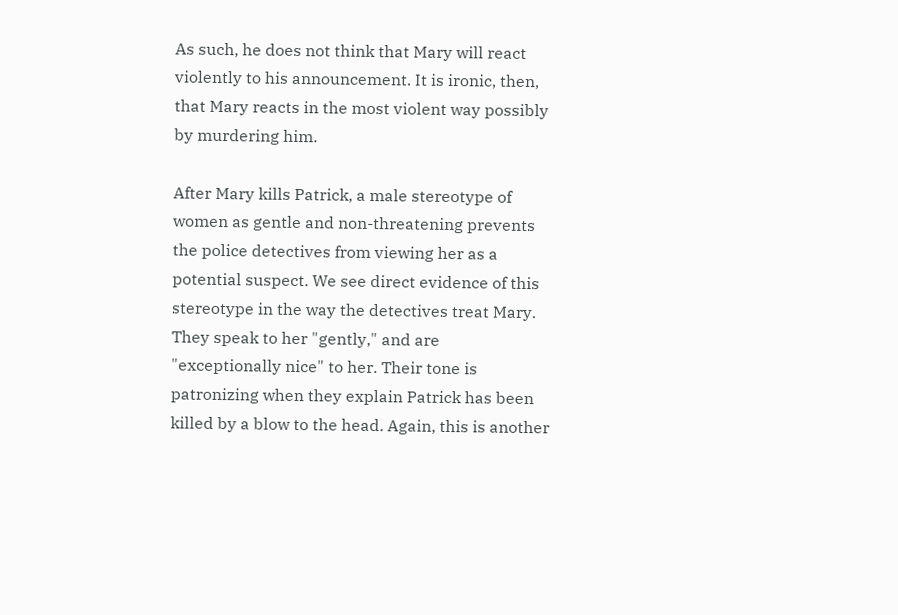As such, he does not think that Mary will react violently to his announcement. It is ironic, then, that Mary reacts in the most violent way possibly by murdering him.

After Mary kills Patrick, a male stereotype of women as gentle and non-threatening prevents the police detectives from viewing her as a potential suspect. We see direct evidence of this stereotype in the way the detectives treat Mary. They speak to her "gently," and are "exceptionally nice" to her. Their tone is patronizing when they explain Patrick has been killed by a blow to the head. Again, this is another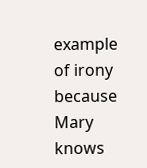example of irony because Mary knows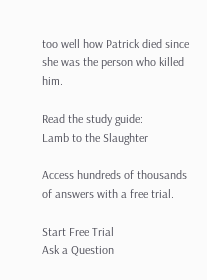too well how Patrick died since she was the person who killed him.

Read the study guide:
Lamb to the Slaughter

Access hundreds of thousands of answers with a free trial.

Start Free Trial
Ask a Question